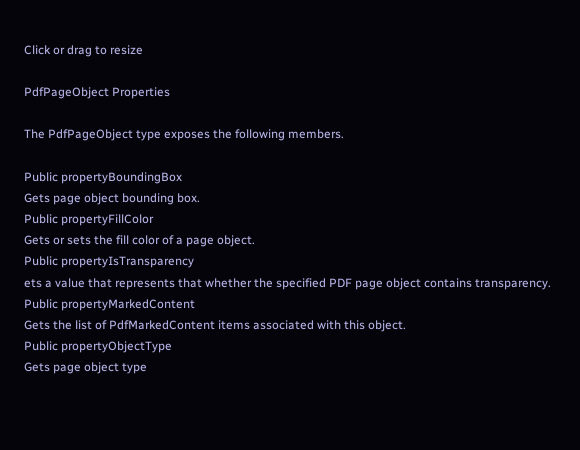Click or drag to resize

PdfPageObject Properties

The PdfPageObject type exposes the following members.

Public propertyBoundingBox
Gets page object bounding box.
Public propertyFillColor
Gets or sets the fill color of a page object.
Public propertyIsTransparency
ets a value that represents that whether the specified PDF page object contains transparency.
Public propertyMarkedContent
Gets the list of PdfMarkedContent items associated with this object.
Public propertyObjectType
Gets page object type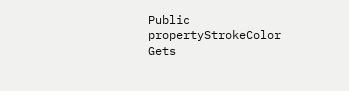Public propertyStrokeColor
Gets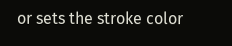or sets the stroke color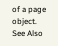of a page object.
See Also